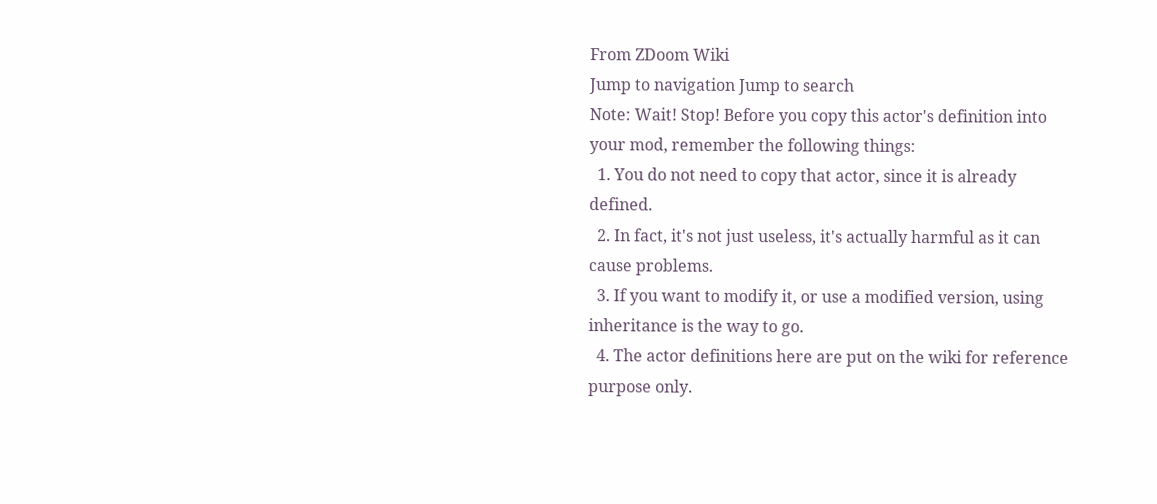From ZDoom Wiki
Jump to navigation Jump to search
Note: Wait! Stop! Before you copy this actor's definition into your mod, remember the following things:
  1. You do not need to copy that actor, since it is already defined.
  2. In fact, it's not just useless, it's actually harmful as it can cause problems.
  3. If you want to modify it, or use a modified version, using inheritance is the way to go.
  4. The actor definitions here are put on the wiki for reference purpose only.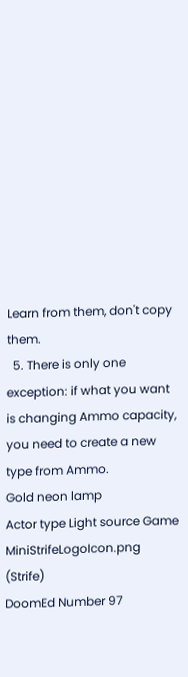Learn from them, don't copy them.
  5. There is only one exception: if what you want is changing Ammo capacity, you need to create a new type from Ammo.
Gold neon lamp
Actor type Light source Game MiniStrifeLogoIcon.png (Strife)
DoomEd Number 97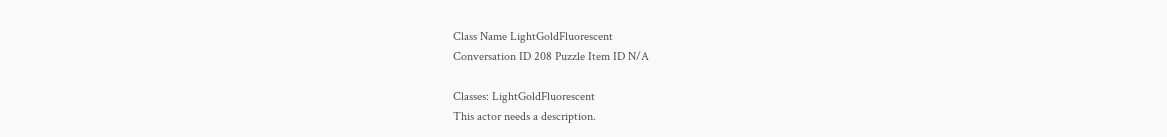Class Name LightGoldFluorescent
Conversation ID 208 Puzzle Item ID N/A

Classes: LightGoldFluorescent
This actor needs a description.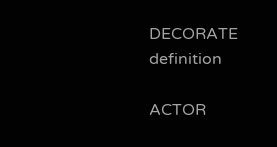DECORATE definition

ACTOR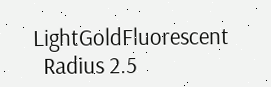LightGoldFluorescent
  Radius 2.5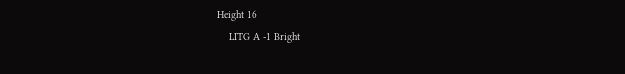Height 16
    LITG A -1 Bright